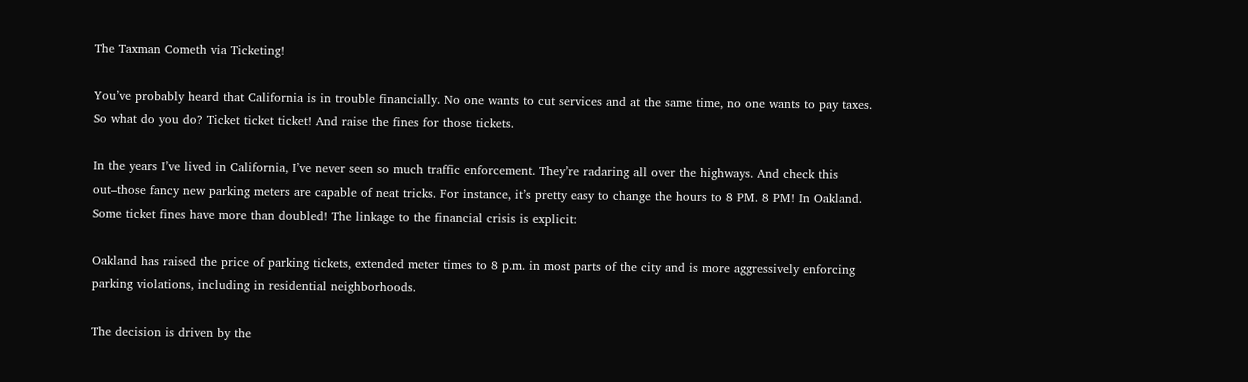The Taxman Cometh via Ticketing!

You’ve probably heard that California is in trouble financially. No one wants to cut services and at the same time, no one wants to pay taxes. So what do you do? Ticket ticket ticket! And raise the fines for those tickets.

In the years I’ve lived in California, I’ve never seen so much traffic enforcement. They’re radaring all over the highways. And check this out–those fancy new parking meters are capable of neat tricks. For instance, it’s pretty easy to change the hours to 8 PM. 8 PM! In Oakland. Some ticket fines have more than doubled! The linkage to the financial crisis is explicit:

Oakland has raised the price of parking tickets, extended meter times to 8 p.m. in most parts of the city and is more aggressively enforcing parking violations, including in residential neighborhoods.

The decision is driven by the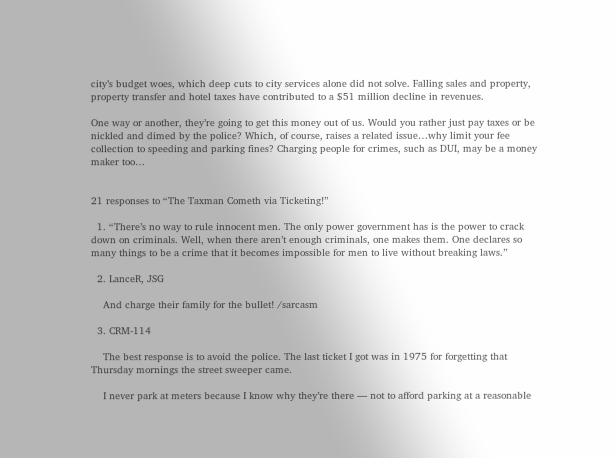city’s budget woes, which deep cuts to city services alone did not solve. Falling sales and property, property transfer and hotel taxes have contributed to a $51 million decline in revenues.

One way or another, they’re going to get this money out of us. Would you rather just pay taxes or be nickled and dimed by the police? Which, of course, raises a related issue…why limit your fee collection to speeding and parking fines? Charging people for crimes, such as DUI, may be a money maker too…


21 responses to “The Taxman Cometh via Ticketing!”

  1. “There’s no way to rule innocent men. The only power government has is the power to crack down on criminals. Well, when there aren’t enough criminals, one makes them. One declares so many things to be a crime that it becomes impossible for men to live without breaking laws.”

  2. LanceR, JSG

    And charge their family for the bullet! /sarcasm

  3. CRM-114

    The best response is to avoid the police. The last ticket I got was in 1975 for forgetting that Thursday mornings the street sweeper came.

    I never park at meters because I know why they’re there — not to afford parking at a reasonable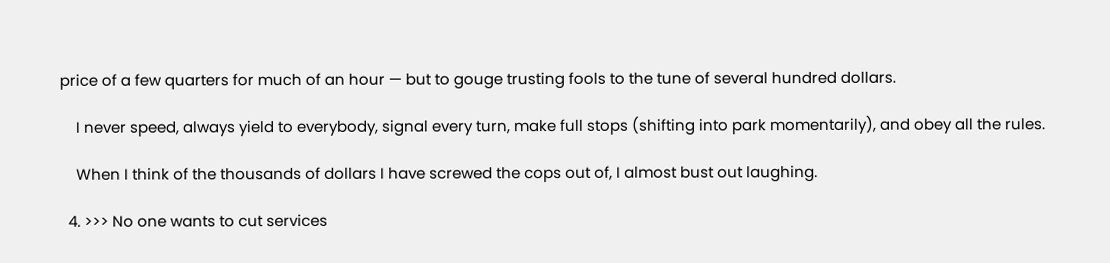price of a few quarters for much of an hour — but to gouge trusting fools to the tune of several hundred dollars.

    I never speed, always yield to everybody, signal every turn, make full stops (shifting into park momentarily), and obey all the rules.

    When I think of the thousands of dollars I have screwed the cops out of, I almost bust out laughing.

  4. >>> No one wants to cut services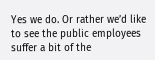Yes we do. Or rather we’d like to see the public employees suffer a bit of the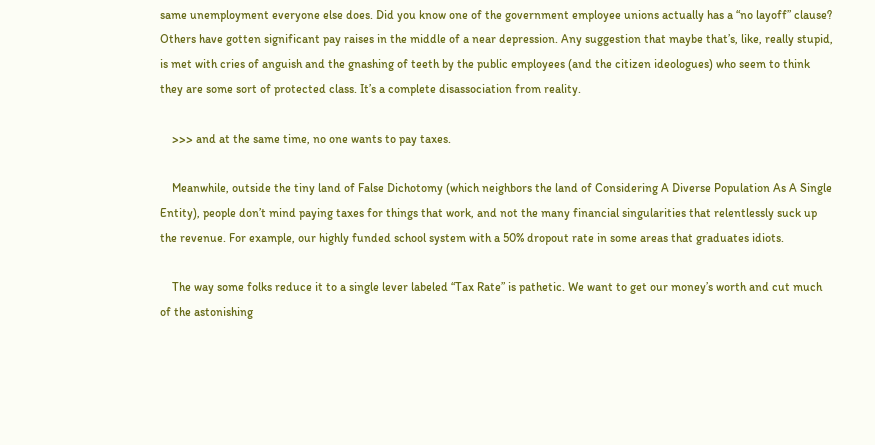same unemployment everyone else does. Did you know one of the government employee unions actually has a “no layoff” clause? Others have gotten significant pay raises in the middle of a near depression. Any suggestion that maybe that’s, like, really stupid, is met with cries of anguish and the gnashing of teeth by the public employees (and the citizen ideologues) who seem to think they are some sort of protected class. It’s a complete disassociation from reality.

    >>> and at the same time, no one wants to pay taxes.

    Meanwhile, outside the tiny land of False Dichotomy (which neighbors the land of Considering A Diverse Population As A Single Entity), people don’t mind paying taxes for things that work, and not the many financial singularities that relentlessly suck up the revenue. For example, our highly funded school system with a 50% dropout rate in some areas that graduates idiots.

    The way some folks reduce it to a single lever labeled “Tax Rate” is pathetic. We want to get our money’s worth and cut much of the astonishing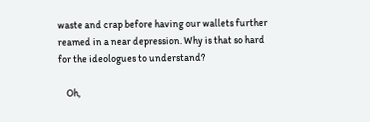waste and crap before having our wallets further reamed in a near depression. Why is that so hard for the ideologues to understand?

    Oh,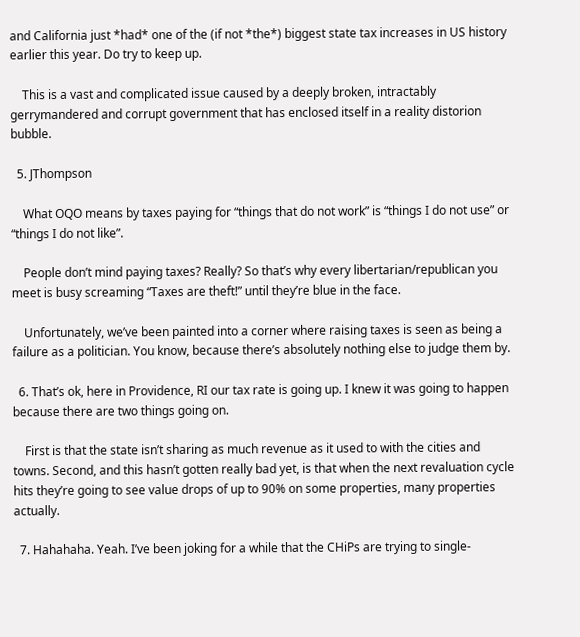and California just *had* one of the (if not *the*) biggest state tax increases in US history earlier this year. Do try to keep up.

    This is a vast and complicated issue caused by a deeply broken, intractably gerrymandered and corrupt government that has enclosed itself in a reality distorion bubble.

  5. JThompson

    What OQO means by taxes paying for “things that do not work” is “things I do not use” or “things I do not like”.

    People don’t mind paying taxes? Really? So that’s why every libertarian/republican you meet is busy screaming “Taxes are theft!” until they’re blue in the face.

    Unfortunately, we’ve been painted into a corner where raising taxes is seen as being a failure as a politician. You know, because there’s absolutely nothing else to judge them by.

  6. That’s ok, here in Providence, RI our tax rate is going up. I knew it was going to happen because there are two things going on.

    First is that the state isn’t sharing as much revenue as it used to with the cities and towns. Second, and this hasn’t gotten really bad yet, is that when the next revaluation cycle hits they’re going to see value drops of up to 90% on some properties, many properties actually.

  7. Hahahaha. Yeah. I’ve been joking for a while that the CHiPs are trying to single-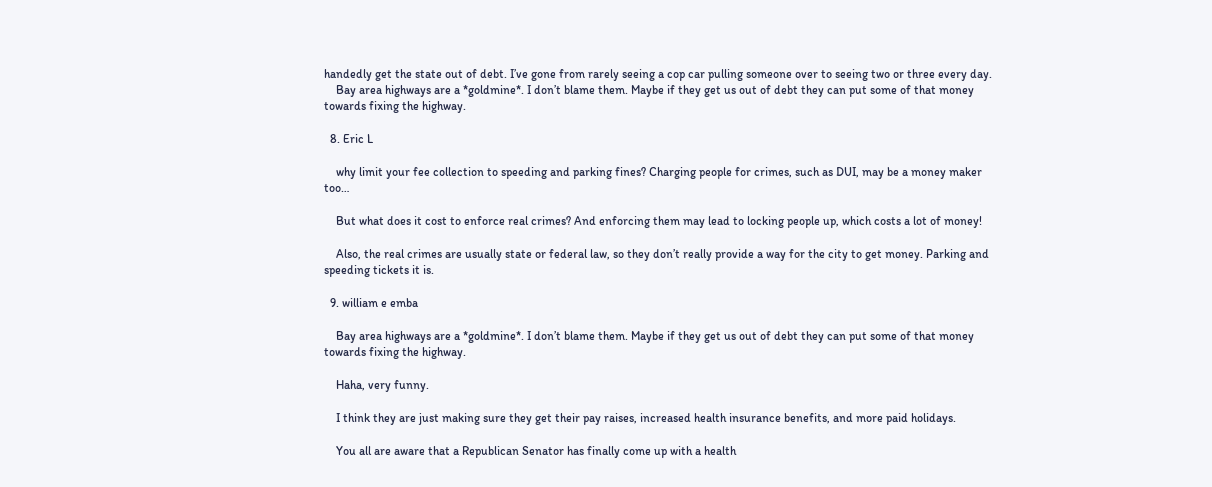handedly get the state out of debt. I’ve gone from rarely seeing a cop car pulling someone over to seeing two or three every day.
    Bay area highways are a *goldmine*. I don’t blame them. Maybe if they get us out of debt they can put some of that money towards fixing the highway.

  8. Eric L

    why limit your fee collection to speeding and parking fines? Charging people for crimes, such as DUI, may be a money maker too…

    But what does it cost to enforce real crimes? And enforcing them may lead to locking people up, which costs a lot of money!

    Also, the real crimes are usually state or federal law, so they don’t really provide a way for the city to get money. Parking and speeding tickets it is.

  9. william e emba

    Bay area highways are a *goldmine*. I don’t blame them. Maybe if they get us out of debt they can put some of that money towards fixing the highway.

    Haha, very funny.

    I think they are just making sure they get their pay raises, increased health insurance benefits, and more paid holidays.

    You all are aware that a Republican Senator has finally come up with a health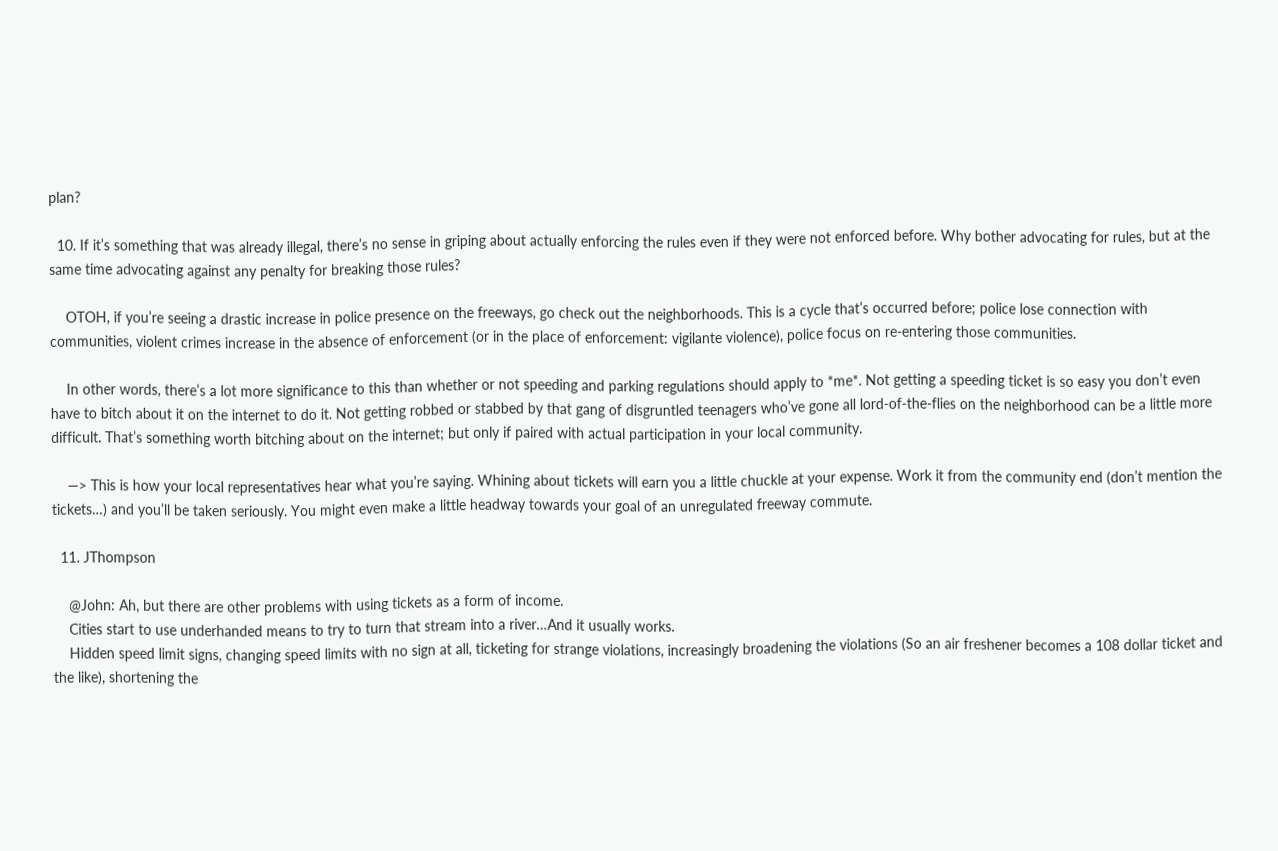plan?

  10. If it’s something that was already illegal, there’s no sense in griping about actually enforcing the rules even if they were not enforced before. Why bother advocating for rules, but at the same time advocating against any penalty for breaking those rules?

    OTOH, if you’re seeing a drastic increase in police presence on the freeways, go check out the neighborhoods. This is a cycle that’s occurred before; police lose connection with communities, violent crimes increase in the absence of enforcement (or in the place of enforcement: vigilante violence), police focus on re-entering those communities.

    In other words, there’s a lot more significance to this than whether or not speeding and parking regulations should apply to *me*. Not getting a speeding ticket is so easy you don’t even have to bitch about it on the internet to do it. Not getting robbed or stabbed by that gang of disgruntled teenagers who’ve gone all lord-of-the-flies on the neighborhood can be a little more difficult. That’s something worth bitching about on the internet; but only if paired with actual participation in your local community.

    —> This is how your local representatives hear what you’re saying. Whining about tickets will earn you a little chuckle at your expense. Work it from the community end (don’t mention the tickets…) and you’ll be taken seriously. You might even make a little headway towards your goal of an unregulated freeway commute.

  11. JThompson

    @John: Ah, but there are other problems with using tickets as a form of income.
    Cities start to use underhanded means to try to turn that stream into a river…And it usually works.
    Hidden speed limit signs, changing speed limits with no sign at all, ticketing for strange violations, increasingly broadening the violations (So an air freshener becomes a 108 dollar ticket and the like), shortening the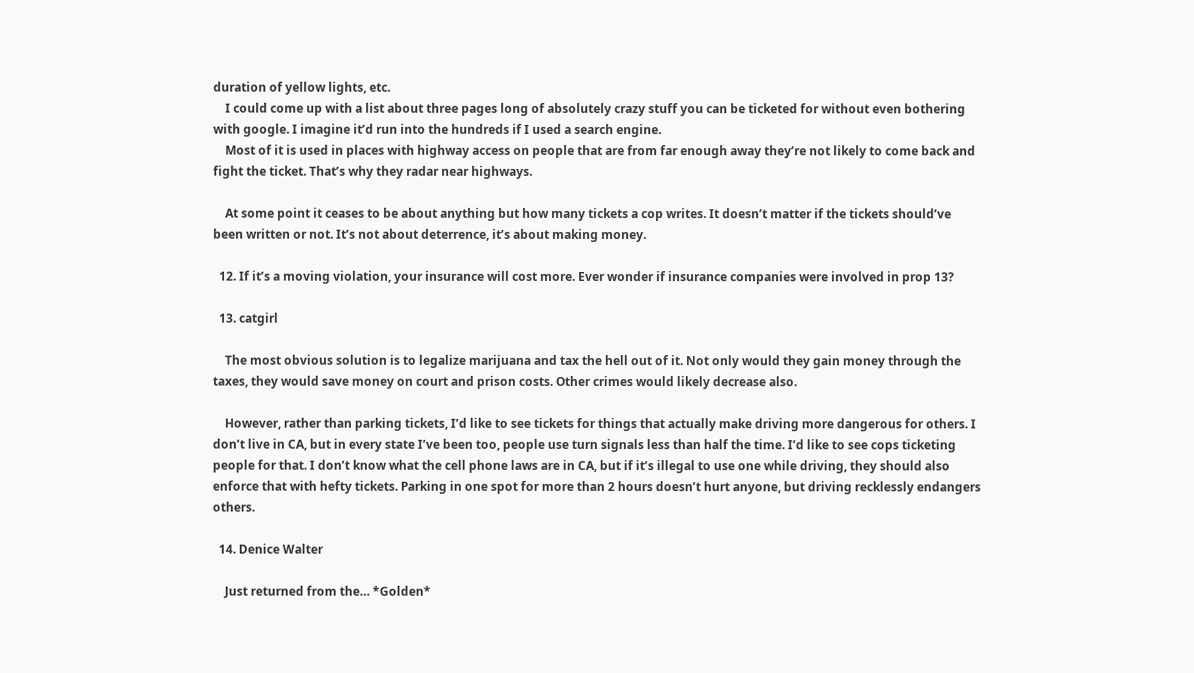duration of yellow lights, etc.
    I could come up with a list about three pages long of absolutely crazy stuff you can be ticketed for without even bothering with google. I imagine it’d run into the hundreds if I used a search engine.
    Most of it is used in places with highway access on people that are from far enough away they’re not likely to come back and fight the ticket. That’s why they radar near highways.

    At some point it ceases to be about anything but how many tickets a cop writes. It doesn’t matter if the tickets should’ve been written or not. It’s not about deterrence, it’s about making money.

  12. If it’s a moving violation, your insurance will cost more. Ever wonder if insurance companies were involved in prop 13?

  13. catgirl

    The most obvious solution is to legalize marijuana and tax the hell out of it. Not only would they gain money through the taxes, they would save money on court and prison costs. Other crimes would likely decrease also.

    However, rather than parking tickets, I’d like to see tickets for things that actually make driving more dangerous for others. I don’t live in CA, but in every state I’ve been too, people use turn signals less than half the time. I’d like to see cops ticketing people for that. I don’t know what the cell phone laws are in CA, but if it’s illegal to use one while driving, they should also enforce that with hefty tickets. Parking in one spot for more than 2 hours doesn’t hurt anyone, but driving recklessly endangers others.

  14. Denice Walter

    Just returned from the… *Golden*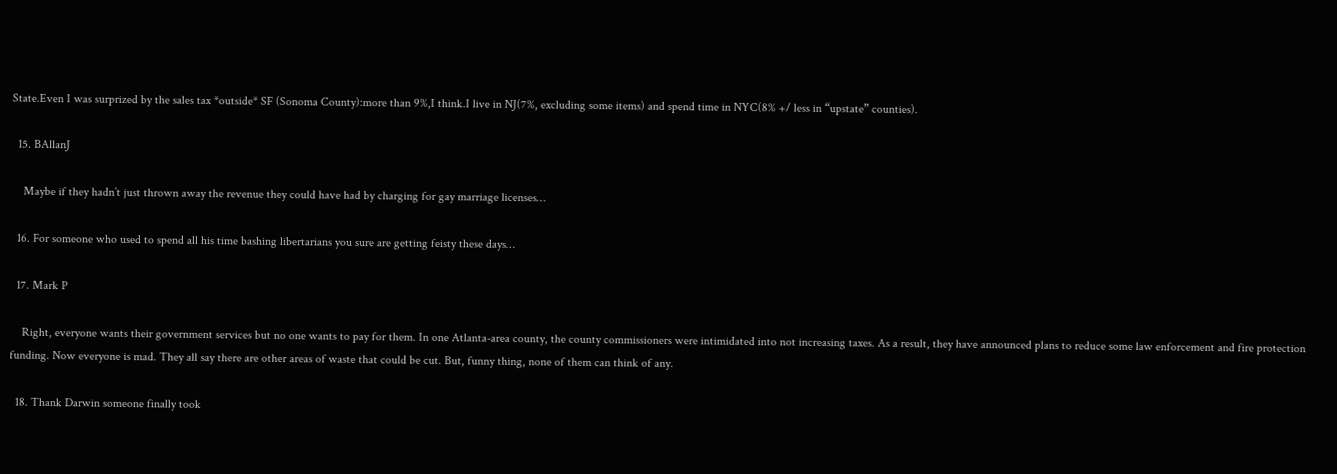State.Even I was surprized by the sales tax *outside* SF (Sonoma County):more than 9%,I think.I live in NJ(7%, excluding some items) and spend time in NYC(8% +/ less in “upstate” counties).

  15. BAllanJ

    Maybe if they hadn’t just thrown away the revenue they could have had by charging for gay marriage licenses…

  16. For someone who used to spend all his time bashing libertarians you sure are getting feisty these days…

  17. Mark P

    Right, everyone wants their government services but no one wants to pay for them. In one Atlanta-area county, the county commissioners were intimidated into not increasing taxes. As a result, they have announced plans to reduce some law enforcement and fire protection funding. Now everyone is mad. They all say there are other areas of waste that could be cut. But, funny thing, none of them can think of any.

  18. Thank Darwin someone finally took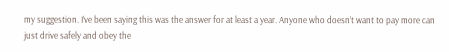my suggestion. I’ve been saying this was the answer for at least a year. Anyone who doesn’t want to pay more can just drive safely and obey the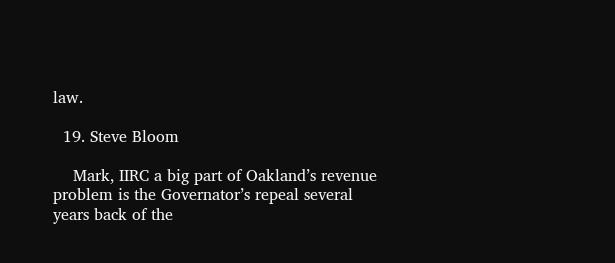law.

  19. Steve Bloom

    Mark, IIRC a big part of Oakland’s revenue problem is the Governator’s repeal several years back of the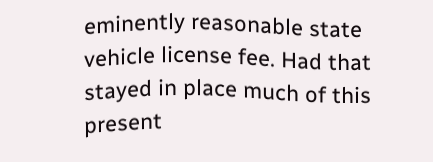eminently reasonable state vehicle license fee. Had that stayed in place much of this present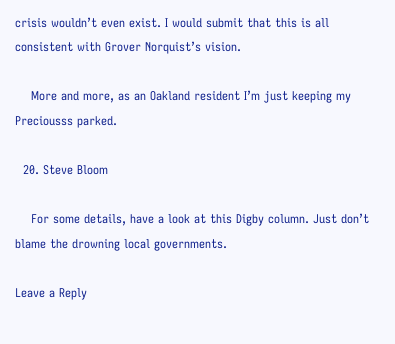crisis wouldn’t even exist. I would submit that this is all consistent with Grover Norquist’s vision.

    More and more, as an Oakland resident I’m just keeping my Preciousss parked.

  20. Steve Bloom

    For some details, have a look at this Digby column. Just don’t blame the drowning local governments.

Leave a Reply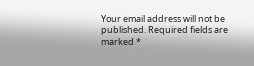Your email address will not be published. Required fields are marked *